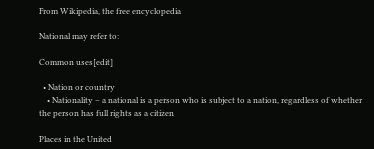From Wikipedia, the free encyclopedia

National may refer to:

Common uses[edit]

  • Nation or country
    • Nationality – a national is a person who is subject to a nation, regardless of whether the person has full rights as a citizen

Places in the United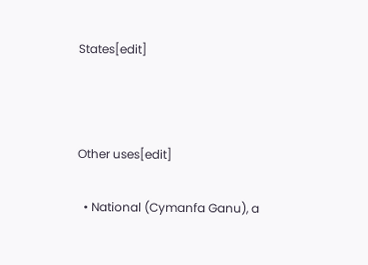States[edit]



Other uses[edit]

  • National (Cymanfa Ganu), a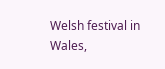Welsh festival in Wales,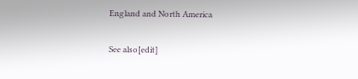England and North America

See also[edit]